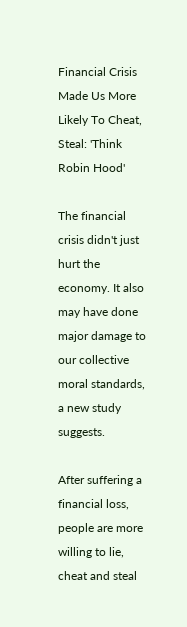Financial Crisis Made Us More Likely To Cheat, Steal: 'Think Robin Hood'

The financial crisis didn't just hurt the economy. It also may have done major damage to our collective moral standards, a new study suggests.

After suffering a financial loss, people are more willing to lie, cheat and steal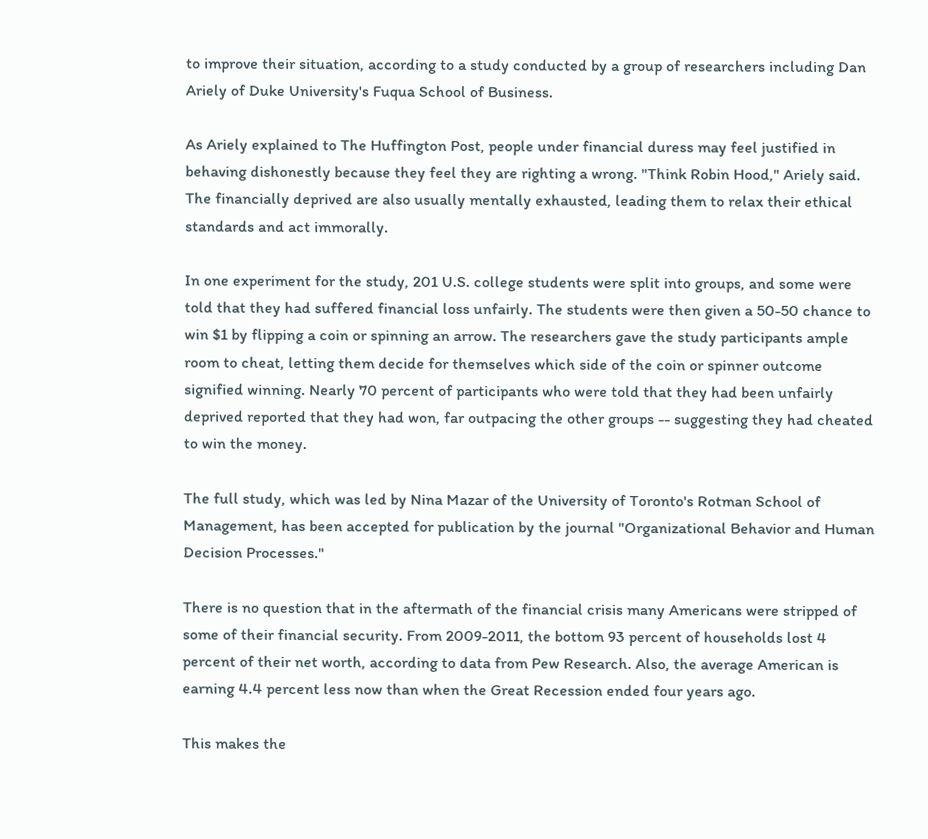to improve their situation, according to a study conducted by a group of researchers including Dan Ariely of Duke University's Fuqua School of Business.

As Ariely explained to The Huffington Post, people under financial duress may feel justified in behaving dishonestly because they feel they are righting a wrong. "Think Robin Hood," Ariely said. The financially deprived are also usually mentally exhausted, leading them to relax their ethical standards and act immorally.

In one experiment for the study, 201 U.S. college students were split into groups, and some were told that they had suffered financial loss unfairly. The students were then given a 50-50 chance to win $1 by flipping a coin or spinning an arrow. The researchers gave the study participants ample room to cheat, letting them decide for themselves which side of the coin or spinner outcome signified winning. Nearly 70 percent of participants who were told that they had been unfairly deprived reported that they had won, far outpacing the other groups -- suggesting they had cheated to win the money.

The full study, which was led by Nina Mazar of the University of Toronto's Rotman School of Management, has been accepted for publication by the journal "Organizational Behavior and Human Decision Processes."

There is no question that in the aftermath of the financial crisis many Americans were stripped of some of their financial security. From 2009-2011, the bottom 93 percent of households lost 4 percent of their net worth, according to data from Pew Research. Also, the average American is earning 4.4 percent less now than when the Great Recession ended four years ago.

This makes the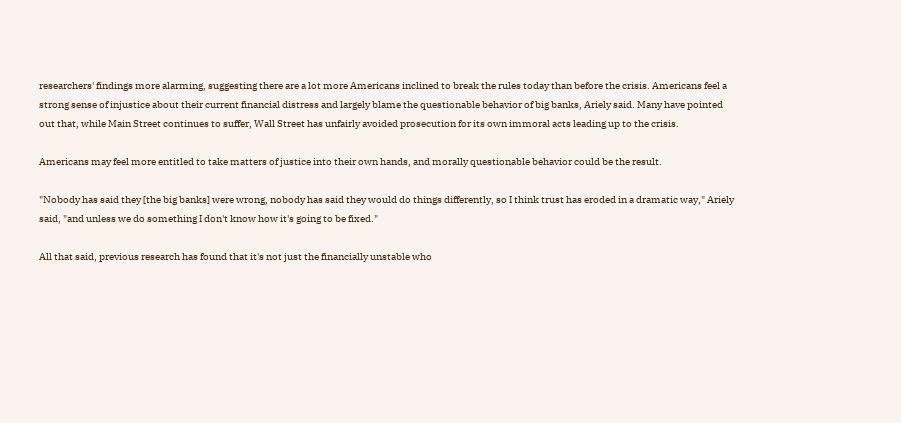researchers' findings more alarming, suggesting there are a lot more Americans inclined to break the rules today than before the crisis. Americans feel a strong sense of injustice about their current financial distress and largely blame the questionable behavior of big banks, Ariely said. Many have pointed out that, while Main Street continues to suffer, Wall Street has unfairly avoided prosecution for its own immoral acts leading up to the crisis.

Americans may feel more entitled to take matters of justice into their own hands, and morally questionable behavior could be the result.

"Nobody has said they [the big banks] were wrong, nobody has said they would do things differently, so I think trust has eroded in a dramatic way," Ariely said, "and unless we do something I don't know how it's going to be fixed."

All that said, previous research has found that it's not just the financially unstable who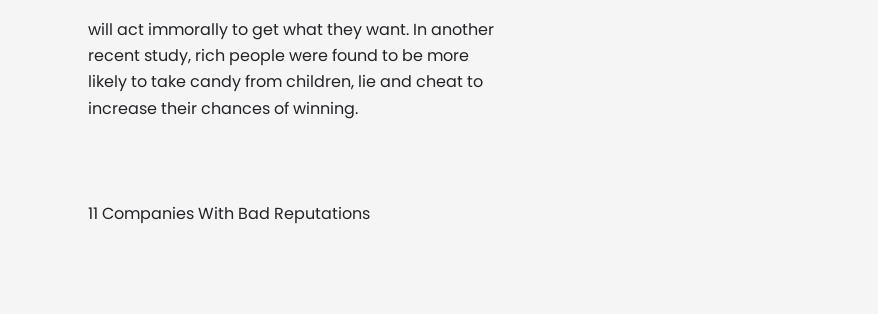will act immorally to get what they want. In another recent study, rich people were found to be more likely to take candy from children, lie and cheat to increase their chances of winning.



11 Companies With Bad Reputations